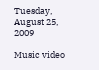Tuesday, August 25, 2009

Music video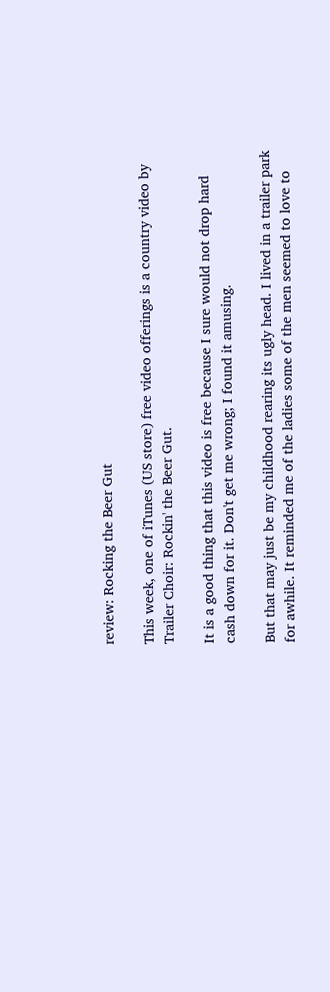review: Rocking the Beer Gut

This week, one of iTunes (US store) free video offerings is a country video by Trailer Choir: Rockin' the Beer Gut.

It is a good thing that this video is free because I sure would not drop hard cash down for it. Don't get me wrong; I found it amusing.

But that may just be my childhood rearing its ugly head. I lived in a trailer park for awhile. It reminded me of the ladies some of the men seemed to love to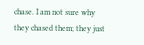chase. I am not sure why they chased them; they just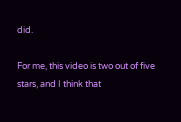did.

For me, this video is two out of five stars, and I think that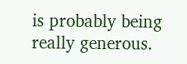is probably being really generous.